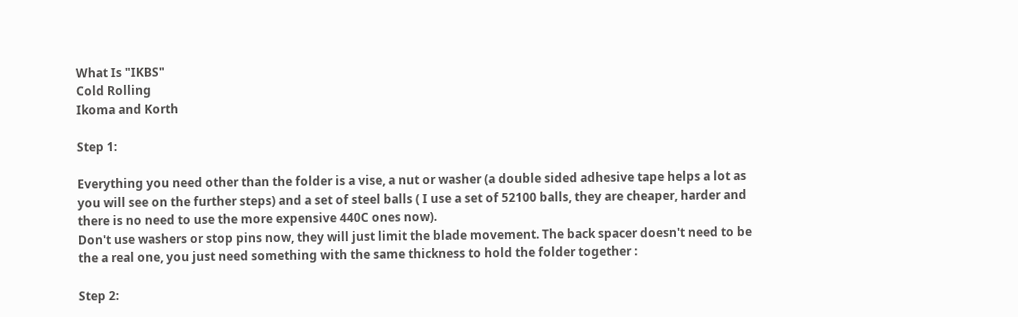What Is "IKBS"
Cold Rolling
Ikoma and Korth

Step 1:

Everything you need other than the folder is a vise, a nut or washer (a double sided adhesive tape helps a lot as you will see on the further steps) and a set of steel balls ( I use a set of 52100 balls, they are cheaper, harder and there is no need to use the more expensive 440C ones now).
Don't use washers or stop pins now, they will just limit the blade movement. The back spacer doesn't need to be the a real one, you just need something with the same thickness to hold the folder together :

Step 2: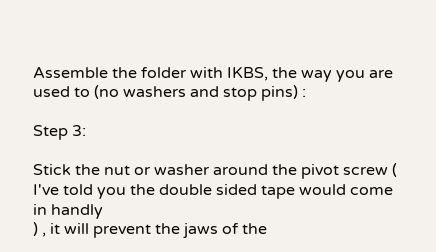Assemble the folder with IKBS, the way you are used to (no washers and stop pins) :

Step 3:

Stick the nut or washer around the pivot screw ( I've told you the double sided tape would come in handly
) , it will prevent the jaws of the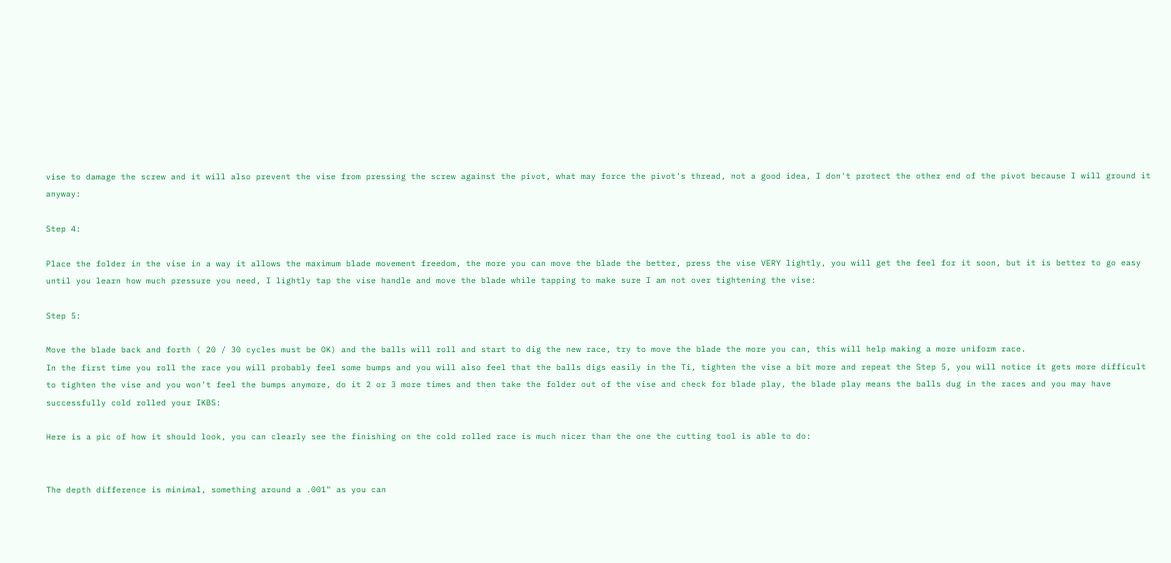vise to damage the screw and it will also prevent the vise from pressing the screw against the pivot, what may force the pivot's thread, not a good idea, I don't protect the other end of the pivot because I will ground it anyway:

Step 4:

Place the folder in the vise in a way it allows the maximum blade movement freedom, the more you can move the blade the better, press the vise VERY lightly, you will get the feel for it soon, but it is better to go easy until you learn how much pressure you need, I lightly tap the vise handle and move the blade while tapping to make sure I am not over tightening the vise:

Step 5:

Move the blade back and forth ( 20 / 30 cycles must be OK) and the balls will roll and start to dig the new race, try to move the blade the more you can, this will help making a more uniform race.
In the first time you roll the race you will probably feel some bumps and you will also feel that the balls digs easily in the Ti, tighten the vise a bit more and repeat the Step 5, you will notice it gets more difficult to tighten the vise and you won't feel the bumps anymore, do it 2 or 3 more times and then take the folder out of the vise and check for blade play, the blade play means the balls dug in the races and you may have successfully cold rolled your IKBS:

Here is a pic of how it should look, you can clearly see the finishing on the cold rolled race is much nicer than the one the cutting tool is able to do:


The depth difference is minimal, something around a .001" as you can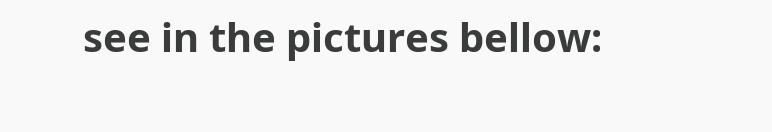see in the pictures bellow: